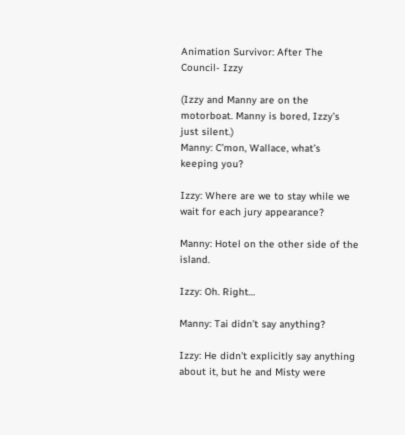Animation Survivor: After The Council- Izzy

(Izzy and Manny are on the motorboat. Manny is bored, Izzy’s just silent.)
Manny: C’mon, Wallace, what’s keeping you?

Izzy: Where are we to stay while we wait for each jury appearance?

Manny: Hotel on the other side of the island.

Izzy: Oh. Right…

Manny: Tai didn’t say anything?

Izzy: He didn’t explicitly say anything about it, but he and Misty were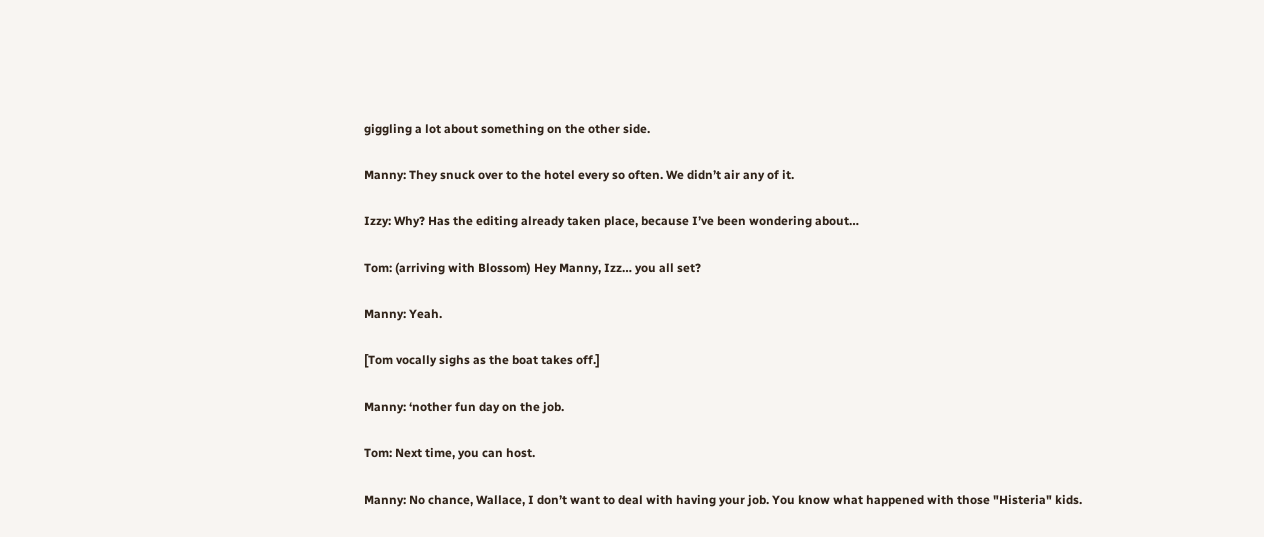giggling a lot about something on the other side.

Manny: They snuck over to the hotel every so often. We didn’t air any of it.

Izzy: Why? Has the editing already taken place, because I’ve been wondering about…

Tom: (arriving with Blossom) Hey Manny, Izz… you all set?

Manny: Yeah.

[Tom vocally sighs as the boat takes off.]

Manny: ‘nother fun day on the job.

Tom: Next time, you can host.

Manny: No chance, Wallace, I don’t want to deal with having your job. You know what happened with those "Histeria" kids.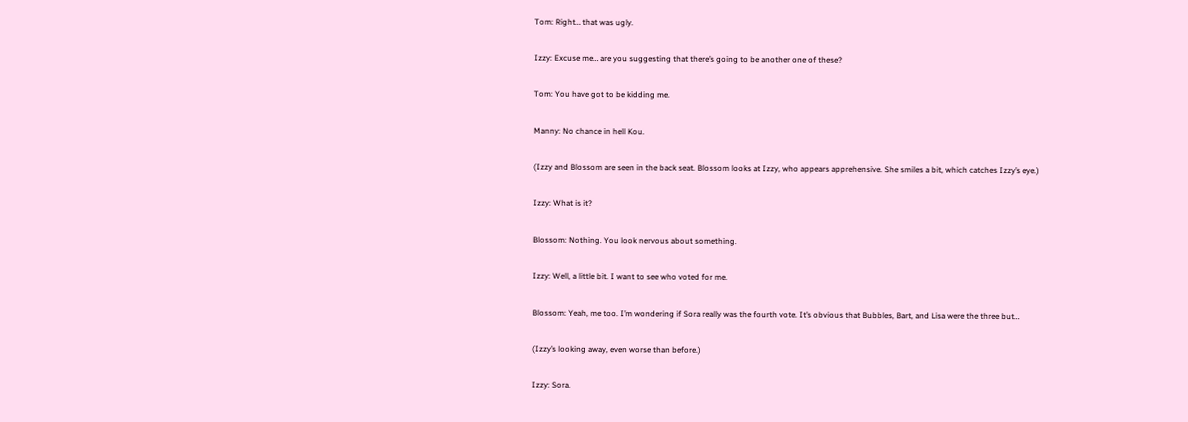Tom: Right… that was ugly.

Izzy: Excuse me… are you suggesting that there’s going to be another one of these?

Tom: You have got to be kidding me.

Manny: No chance in hell Kou.

(Izzy and Blossom are seen in the back seat. Blossom looks at Izzy, who appears apprehensive. She smiles a bit, which catches Izzy’s eye.)

Izzy: What is it?

Blossom: Nothing. You look nervous about something.

Izzy: Well, a little bit. I want to see who voted for me.

Blossom: Yeah, me too. I’m wondering if Sora really was the fourth vote. It’s obvious that Bubbles, Bart, and Lisa were the three but…

(Izzy’s looking away, even worse than before.)

Izzy: Sora.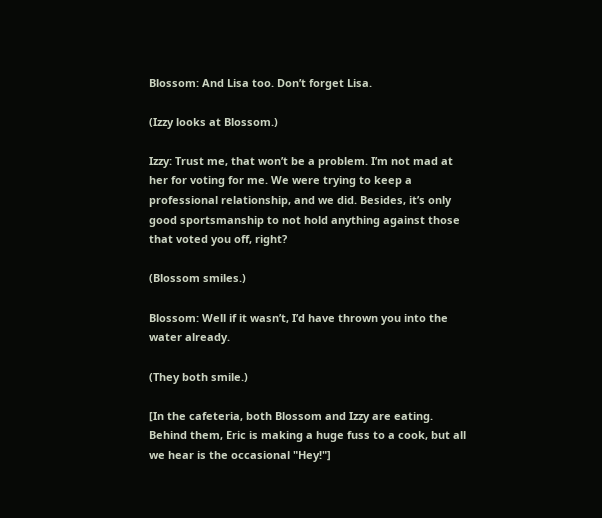Blossom: And Lisa too. Don’t forget Lisa.

(Izzy looks at Blossom.)

Izzy: Trust me, that won’t be a problem. I’m not mad at her for voting for me. We were trying to keep a professional relationship, and we did. Besides, it’s only good sportsmanship to not hold anything against those that voted you off, right?

(Blossom smiles.)

Blossom: Well if it wasn’t, I’d have thrown you into the water already.

(They both smile.)

[In the cafeteria, both Blossom and Izzy are eating. Behind them, Eric is making a huge fuss to a cook, but all we hear is the occasional "Hey!"]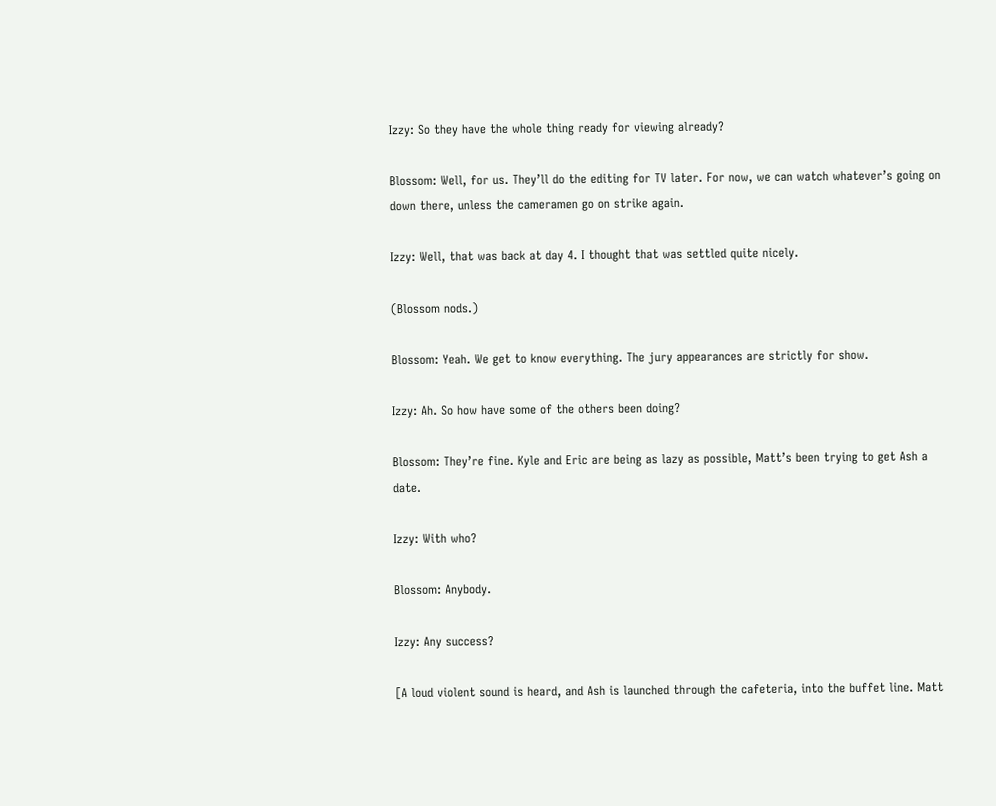Izzy: So they have the whole thing ready for viewing already?

Blossom: Well, for us. They’ll do the editing for TV later. For now, we can watch whatever’s going on down there, unless the cameramen go on strike again.

Izzy: Well, that was back at day 4. I thought that was settled quite nicely.

(Blossom nods.)

Blossom: Yeah. We get to know everything. The jury appearances are strictly for show.

Izzy: Ah. So how have some of the others been doing?

Blossom: They’re fine. Kyle and Eric are being as lazy as possible, Matt’s been trying to get Ash a date.

Izzy: With who?

Blossom: Anybody.

Izzy: Any success?

[A loud violent sound is heard, and Ash is launched through the cafeteria, into the buffet line. Matt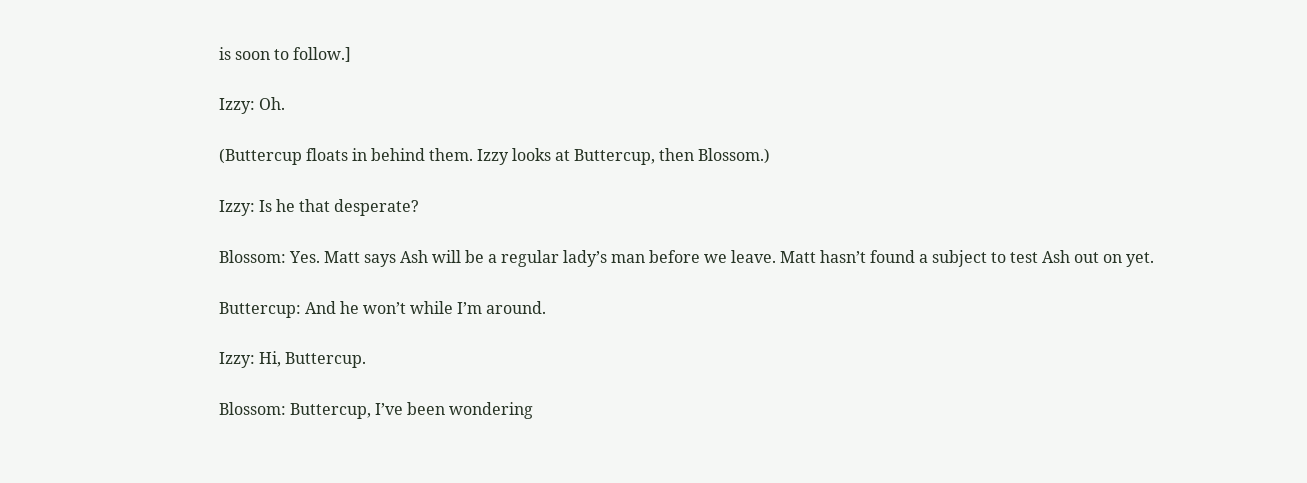is soon to follow.]

Izzy: Oh.

(Buttercup floats in behind them. Izzy looks at Buttercup, then Blossom.)

Izzy: Is he that desperate?

Blossom: Yes. Matt says Ash will be a regular lady’s man before we leave. Matt hasn’t found a subject to test Ash out on yet.

Buttercup: And he won’t while I’m around.

Izzy: Hi, Buttercup.

Blossom: Buttercup, I’ve been wondering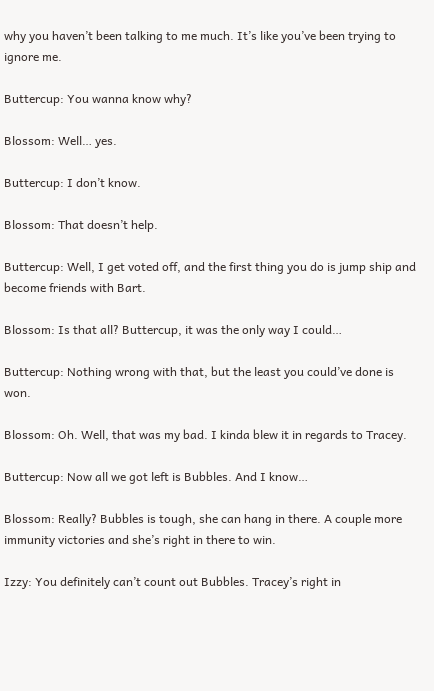why you haven’t been talking to me much. It’s like you’ve been trying to ignore me.

Buttercup: You wanna know why?

Blossom: Well… yes.

Buttercup: I don’t know.

Blossom: That doesn’t help.

Buttercup: Well, I get voted off, and the first thing you do is jump ship and become friends with Bart.

Blossom: Is that all? Buttercup, it was the only way I could…

Buttercup: Nothing wrong with that, but the least you could’ve done is won.

Blossom: Oh. Well, that was my bad. I kinda blew it in regards to Tracey.

Buttercup: Now all we got left is Bubbles. And I know…

Blossom: Really? Bubbles is tough, she can hang in there. A couple more immunity victories and she’s right in there to win.

Izzy: You definitely can’t count out Bubbles. Tracey’s right in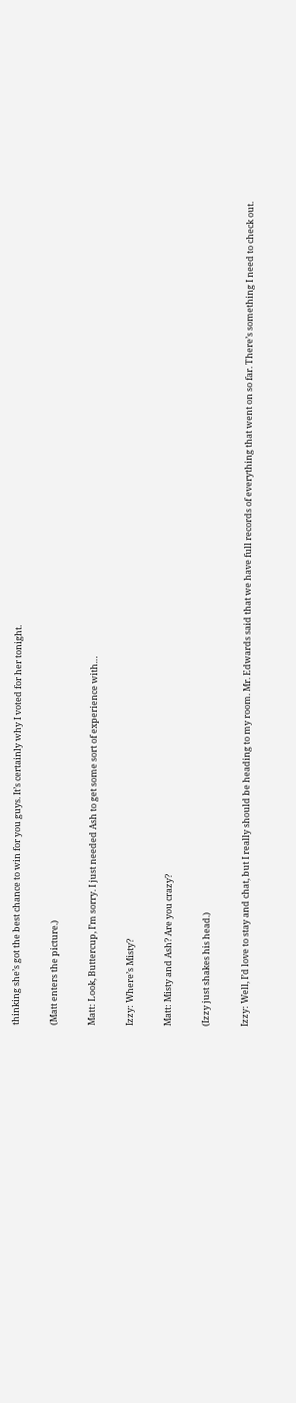thinking she’s got the best chance to win for you guys. It’s certainly why I voted for her tonight.

(Matt enters the picture.)

Matt: Look, Buttercup, I’m sorry. I just needed Ash to get some sort of experience with…

Izzy: Where’s Misty?

Matt: Misty and Ash? Are you crazy?

(Izzy just shakes his head.)

Izzy: Well, I’d love to stay and chat, but I really should be heading to my room. Mr. Edwards said that we have full records of everything that went on so far. There’s something I need to check out.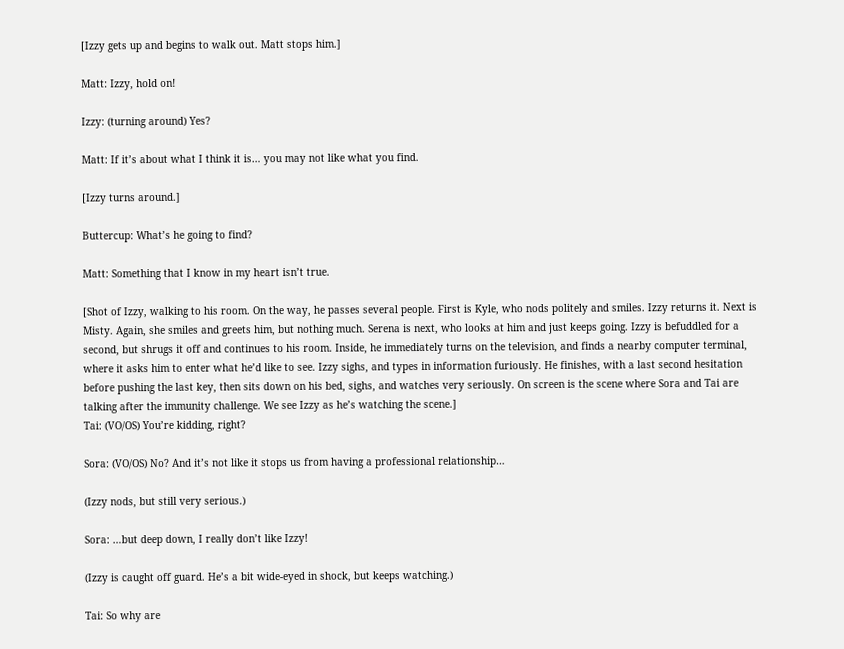[Izzy gets up and begins to walk out. Matt stops him.]

Matt: Izzy, hold on!

Izzy: (turning around) Yes?

Matt: If it’s about what I think it is… you may not like what you find.

[Izzy turns around.]

Buttercup: What’s he going to find?

Matt: Something that I know in my heart isn’t true.

[Shot of Izzy, walking to his room. On the way, he passes several people. First is Kyle, who nods politely and smiles. Izzy returns it. Next is Misty. Again, she smiles and greets him, but nothing much. Serena is next, who looks at him and just keeps going. Izzy is befuddled for a second, but shrugs it off and continues to his room. Inside, he immediately turns on the television, and finds a nearby computer terminal, where it asks him to enter what he’d like to see. Izzy sighs, and types in information furiously. He finishes, with a last second hesitation before pushing the last key, then sits down on his bed, sighs, and watches very seriously. On screen is the scene where Sora and Tai are talking after the immunity challenge. We see Izzy as he’s watching the scene.]
Tai: (VO/OS) You’re kidding, right?

Sora: (VO/OS) No? And it’s not like it stops us from having a professional relationship…

(Izzy nods, but still very serious.)

Sora: …but deep down, I really don’t like Izzy!

(Izzy is caught off guard. He’s a bit wide-eyed in shock, but keeps watching.)

Tai: So why are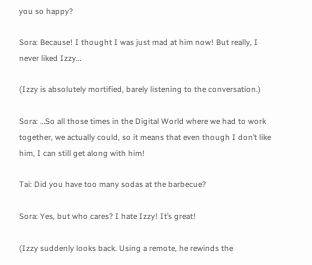you so happy?

Sora: Because! I thought I was just mad at him now! But really, I never liked Izzy…

(Izzy is absolutely mortified, barely listening to the conversation.)

Sora: …So all those times in the Digital World where we had to work together, we actually could, so it means that even though I don’t like him, I can still get along with him!

Tai: Did you have too many sodas at the barbecue?

Sora: Yes, but who cares? I hate Izzy! It’s great!

(Izzy suddenly looks back. Using a remote, he rewinds the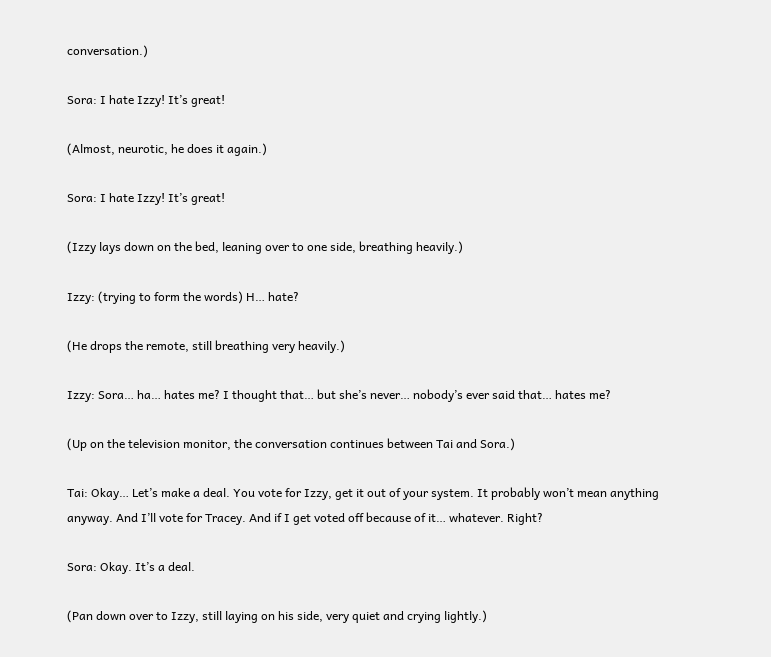conversation.)

Sora: I hate Izzy! It’s great!

(Almost, neurotic, he does it again.)

Sora: I hate Izzy! It’s great!

(Izzy lays down on the bed, leaning over to one side, breathing heavily.)

Izzy: (trying to form the words) H… hate?

(He drops the remote, still breathing very heavily.)

Izzy: Sora… ha… hates me? I thought that… but she’s never… nobody’s ever said that… hates me?

(Up on the television monitor, the conversation continues between Tai and Sora.)

Tai: Okay… Let’s make a deal. You vote for Izzy, get it out of your system. It probably won’t mean anything anyway. And I’ll vote for Tracey. And if I get voted off because of it… whatever. Right?

Sora: Okay. It’s a deal.

(Pan down over to Izzy, still laying on his side, very quiet and crying lightly.)